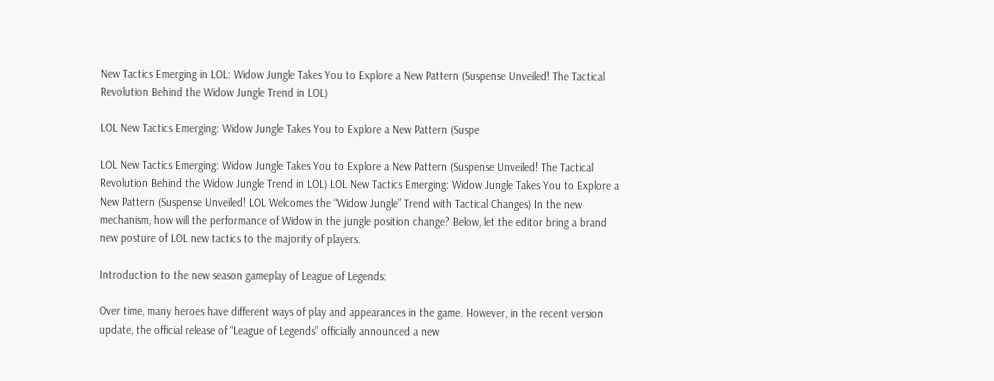New Tactics Emerging in LOL: Widow Jungle Takes You to Explore a New Pattern (Suspense Unveiled! The Tactical Revolution Behind the Widow Jungle Trend in LOL)

LOL New Tactics Emerging: Widow Jungle Takes You to Explore a New Pattern (Suspe

LOL New Tactics Emerging: Widow Jungle Takes You to Explore a New Pattern (Suspense Unveiled! The Tactical Revolution Behind the Widow Jungle Trend in LOL) LOL New Tactics Emerging: Widow Jungle Takes You to Explore a New Pattern (Suspense Unveiled! LOL Welcomes the “Widow Jungle” Trend with Tactical Changes) In the new mechanism, how will the performance of Widow in the jungle position change? Below, let the editor bring a brand new posture of LOL new tactics to the majority of players.

Introduction to the new season gameplay of League of Legends:

Over time, many heroes have different ways of play and appearances in the game. However, in the recent version update, the official release of “League of Legends” officially announced a new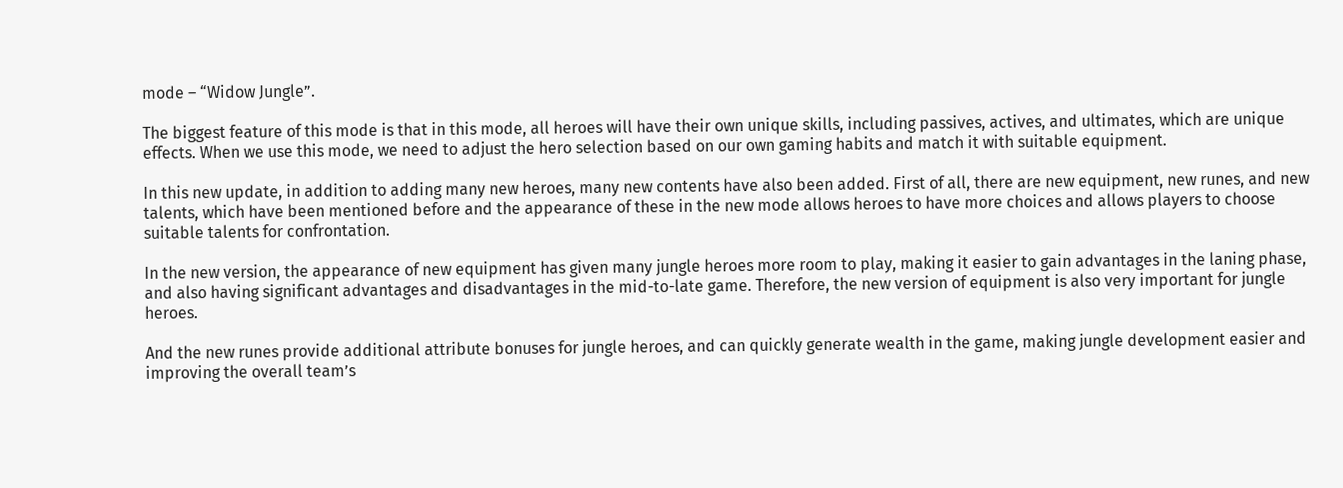mode – “Widow Jungle”.

The biggest feature of this mode is that in this mode, all heroes will have their own unique skills, including passives, actives, and ultimates, which are unique effects. When we use this mode, we need to adjust the hero selection based on our own gaming habits and match it with suitable equipment.

In this new update, in addition to adding many new heroes, many new contents have also been added. First of all, there are new equipment, new runes, and new talents, which have been mentioned before and the appearance of these in the new mode allows heroes to have more choices and allows players to choose suitable talents for confrontation.

In the new version, the appearance of new equipment has given many jungle heroes more room to play, making it easier to gain advantages in the laning phase, and also having significant advantages and disadvantages in the mid-to-late game. Therefore, the new version of equipment is also very important for jungle heroes.

And the new runes provide additional attribute bonuses for jungle heroes, and can quickly generate wealth in the game, making jungle development easier and improving the overall team’s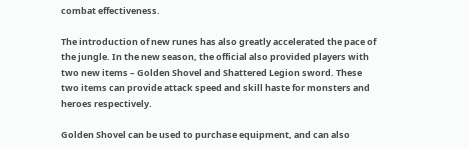combat effectiveness.

The introduction of new runes has also greatly accelerated the pace of the jungle. In the new season, the official also provided players with two new items – Golden Shovel and Shattered Legion sword. These two items can provide attack speed and skill haste for monsters and heroes respectively.

Golden Shovel can be used to purchase equipment, and can also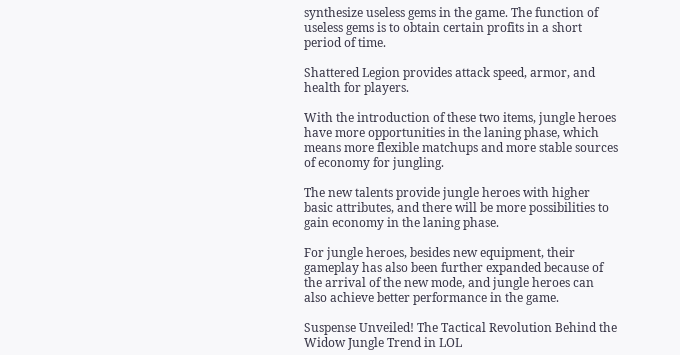synthesize useless gems in the game. The function of useless gems is to obtain certain profits in a short period of time.

Shattered Legion provides attack speed, armor, and health for players.

With the introduction of these two items, jungle heroes have more opportunities in the laning phase, which means more flexible matchups and more stable sources of economy for jungling.

The new talents provide jungle heroes with higher basic attributes, and there will be more possibilities to gain economy in the laning phase.

For jungle heroes, besides new equipment, their gameplay has also been further expanded because of the arrival of the new mode, and jungle heroes can also achieve better performance in the game.

Suspense Unveiled! The Tactical Revolution Behind the Widow Jungle Trend in LOL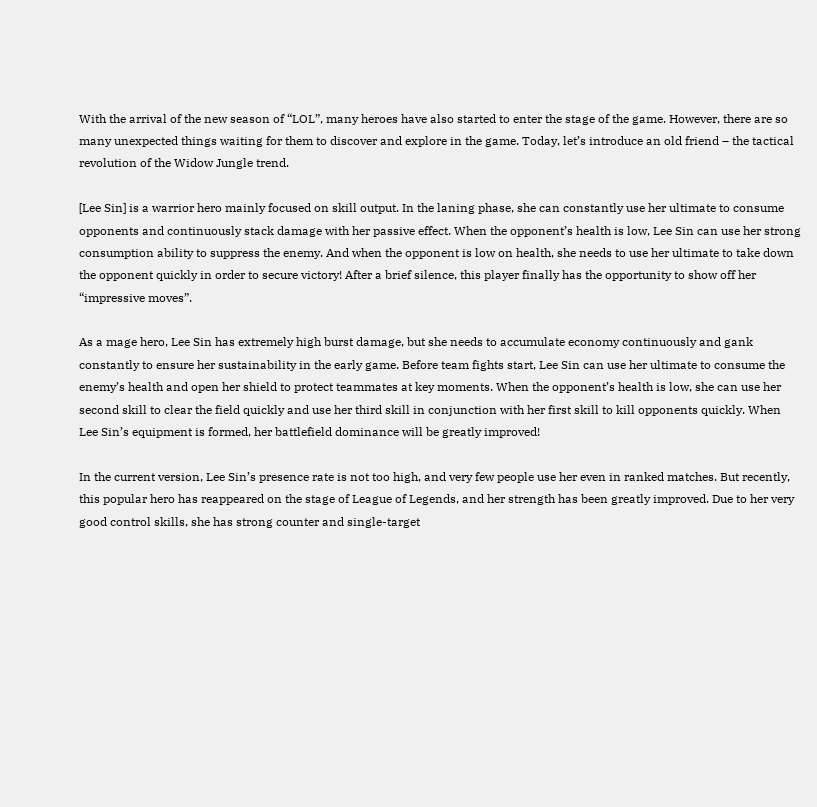With the arrival of the new season of “LOL”, many heroes have also started to enter the stage of the game. However, there are so many unexpected things waiting for them to discover and explore in the game. Today, let’s introduce an old friend – the tactical revolution of the Widow Jungle trend.

[Lee Sin] is a warrior hero mainly focused on skill output. In the laning phase, she can constantly use her ultimate to consume opponents and continuously stack damage with her passive effect. When the opponent’s health is low, Lee Sin can use her strong consumption ability to suppress the enemy. And when the opponent is low on health, she needs to use her ultimate to take down the opponent quickly in order to secure victory! After a brief silence, this player finally has the opportunity to show off her “impressive moves”.

As a mage hero, Lee Sin has extremely high burst damage, but she needs to accumulate economy continuously and gank constantly to ensure her sustainability in the early game. Before team fights start, Lee Sin can use her ultimate to consume the enemy’s health and open her shield to protect teammates at key moments. When the opponent’s health is low, she can use her second skill to clear the field quickly and use her third skill in conjunction with her first skill to kill opponents quickly. When Lee Sin’s equipment is formed, her battlefield dominance will be greatly improved!

In the current version, Lee Sin’s presence rate is not too high, and very few people use her even in ranked matches. But recently, this popular hero has reappeared on the stage of League of Legends, and her strength has been greatly improved. Due to her very good control skills, she has strong counter and single-target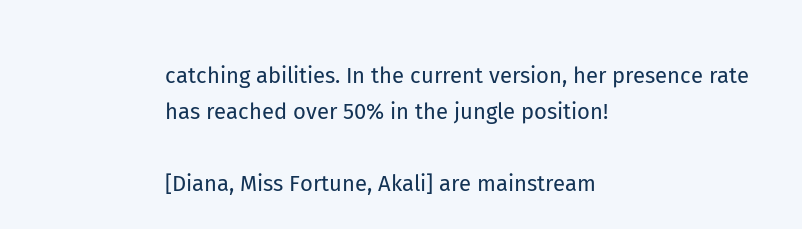catching abilities. In the current version, her presence rate has reached over 50% in the jungle position!

[Diana, Miss Fortune, Akali] are mainstream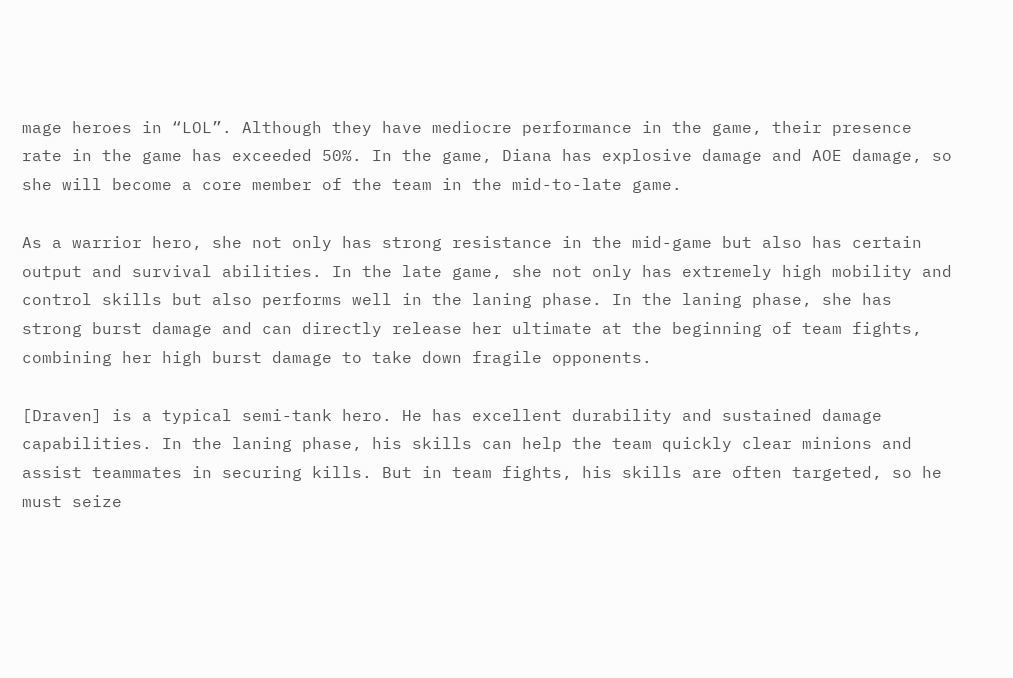mage heroes in “LOL”. Although they have mediocre performance in the game, their presence rate in the game has exceeded 50%. In the game, Diana has explosive damage and AOE damage, so she will become a core member of the team in the mid-to-late game.

As a warrior hero, she not only has strong resistance in the mid-game but also has certain output and survival abilities. In the late game, she not only has extremely high mobility and control skills but also performs well in the laning phase. In the laning phase, she has strong burst damage and can directly release her ultimate at the beginning of team fights, combining her high burst damage to take down fragile opponents.

[Draven] is a typical semi-tank hero. He has excellent durability and sustained damage capabilities. In the laning phase, his skills can help the team quickly clear minions and assist teammates in securing kills. But in team fights, his skills are often targeted, so he must seize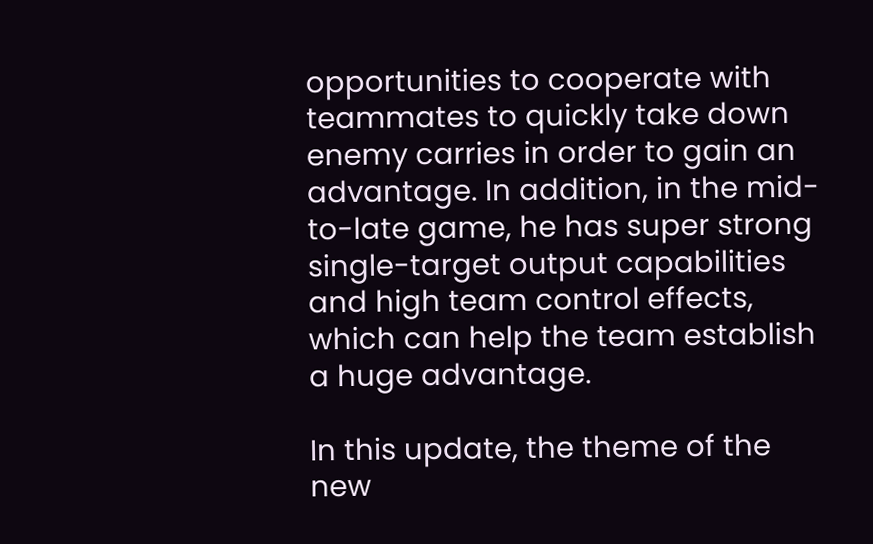opportunities to cooperate with teammates to quickly take down enemy carries in order to gain an advantage. In addition, in the mid-to-late game, he has super strong single-target output capabilities and high team control effects, which can help the team establish a huge advantage.

In this update, the theme of the new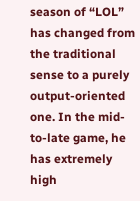season of “LOL” has changed from the traditional sense to a purely output-oriented one. In the mid-to-late game, he has extremely high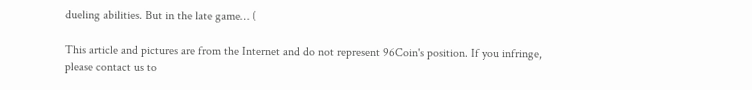dueling abilities. But in the late game… (

This article and pictures are from the Internet and do not represent 96Coin's position. If you infringe, please contact us to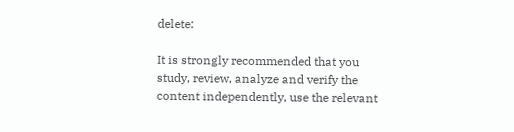delete:

It is strongly recommended that you study, review, analyze and verify the content independently, use the relevant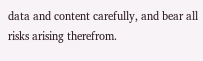data and content carefully, and bear all risks arising therefrom.